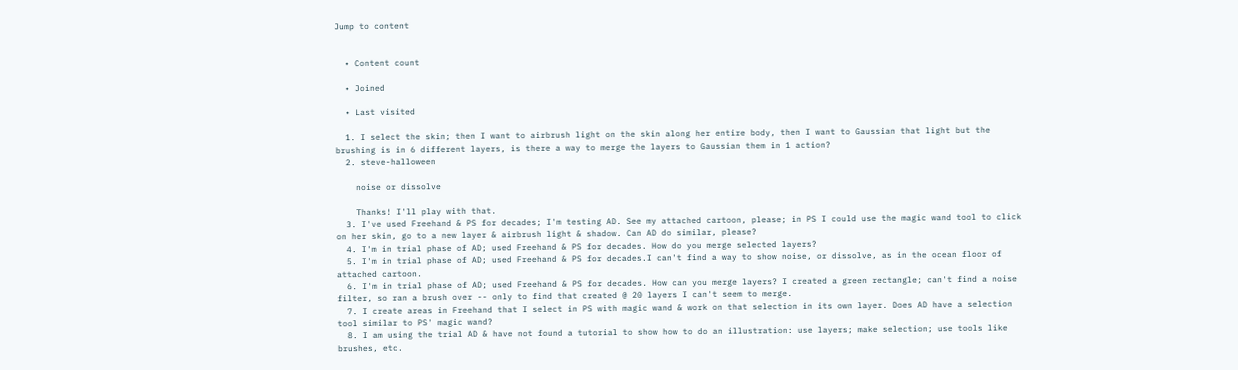Jump to content


  • Content count

  • Joined

  • Last visited

  1. I select the skin; then I want to airbrush light on the skin along her entire body, then I want to Gaussian that light but the brushing is in 6 different layers, is there a way to merge the layers to Gaussian them in 1 action?
  2. steve-halloween

    noise or dissolve

    Thanks! I'll play with that.
  3. I've used Freehand & PS for decades; I'm testing AD. See my attached cartoon, please; in PS I could use the magic wand tool to click on her skin, go to a new layer & airbrush light & shadow. Can AD do similar, please?
  4. I'm in trial phase of AD; used Freehand & PS for decades. How do you merge selected layers?
  5. I'm in trial phase of AD; used Freehand & PS for decades.I can't find a way to show noise, or dissolve, as in the ocean floor of attached cartoon.
  6. I'm in trial phase of AD; used Freehand & PS for decades. How can you merge layers? I created a green rectangle; can't find a noise filter, so ran a brush over -- only to find that created @ 20 layers I can't seem to merge.
  7. I create areas in Freehand that I select in PS with magic wand & work on that selection in its own layer. Does AD have a selection tool similar to PS' magic wand?
  8. I am using the trial AD & have not found a tutorial to show how to do an illustration: use layers; make selection; use tools like brushes, etc.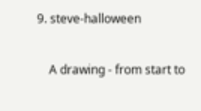9. steve-halloween

    A drawing - from start to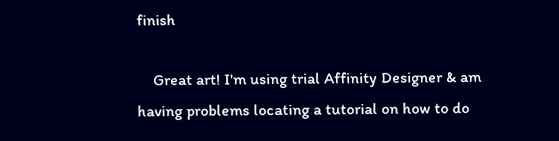finish

    Great art! I'm using trial Affinity Designer & am having problems locating a tutorial on how to do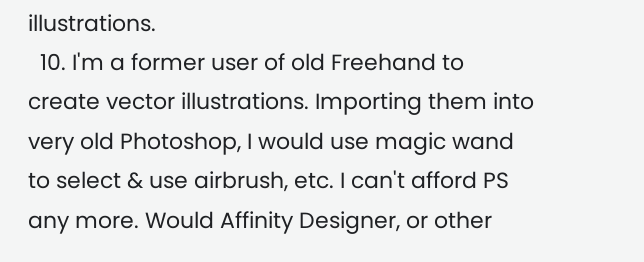illustrations.
  10. I'm a former user of old Freehand to create vector illustrations. Importing them into very old Photoshop, I would use magic wand to select & use airbrush, etc. I can't afford PS any more. Would Affinity Designer, or other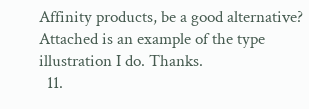Affinity products, be a good alternative? Attached is an example of the type illustration I do. Thanks.
  11.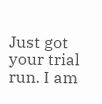Just got your trial run. I am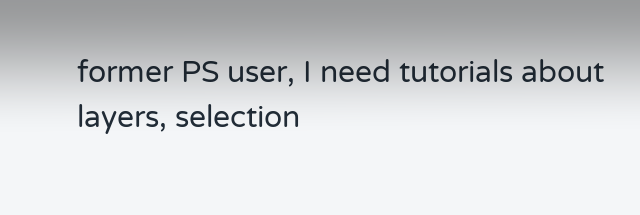former PS user, I need tutorials about layers, selection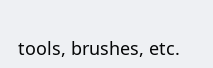tools, brushes, etc.